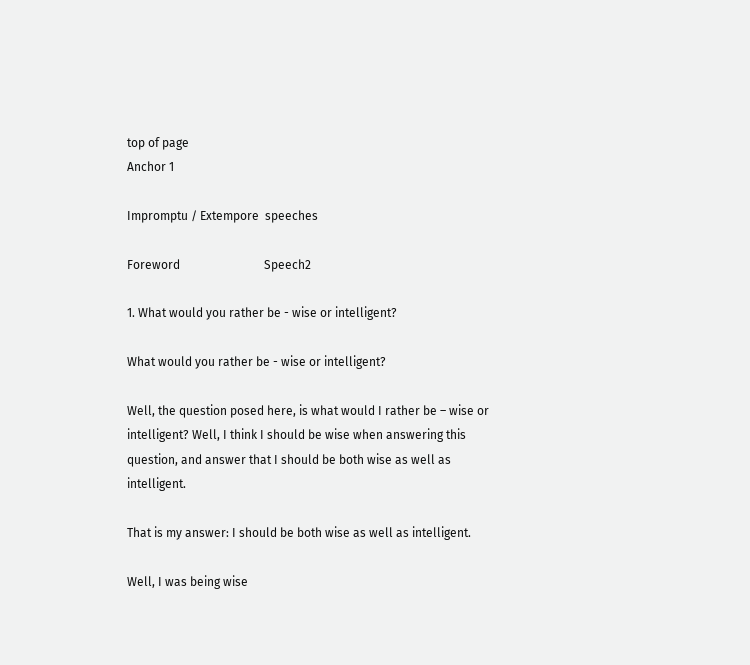top of page
Anchor 1

Impromptu / Extempore  speeches

Foreword                            Speech2

1. What would you rather be - wise or intelligent?

What would you rather be - wise or intelligent?

Well, the question posed here, is what would I rather be – wise or intelligent? Well, I think I should be wise when answering this question, and answer that I should be both wise as well as intelligent.

That is my answer: I should be both wise as well as intelligent.

Well, I was being wise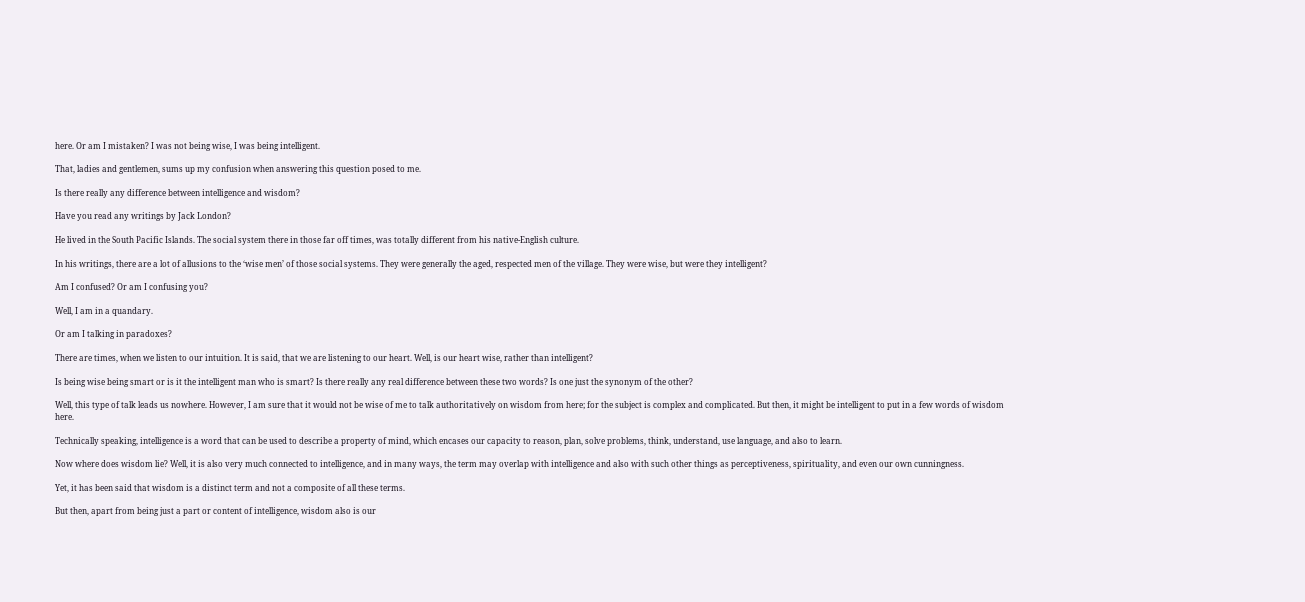here. Or am I mistaken? I was not being wise, I was being intelligent.

That, ladies and gentlemen, sums up my confusion when answering this question posed to me.

Is there really any difference between intelligence and wisdom?

Have you read any writings by Jack London?

He lived in the South Pacific Islands. The social system there in those far off times, was totally different from his native-English culture.

In his writings, there are a lot of allusions to the ‘wise men’ of those social systems. They were generally the aged, respected men of the village. They were wise, but were they intelligent?

Am I confused? Or am I confusing you?

Well, I am in a quandary.

Or am I talking in paradoxes?

There are times, when we listen to our intuition. It is said, that we are listening to our heart. Well, is our heart wise, rather than intelligent?

Is being wise being smart or is it the intelligent man who is smart? Is there really any real difference between these two words? Is one just the synonym of the other?

Well, this type of talk leads us nowhere. However, I am sure that it would not be wise of me to talk authoritatively on wisdom from here; for the subject is complex and complicated. But then, it might be intelligent to put in a few words of wisdom here.

Technically speaking, intelligence is a word that can be used to describe a property of mind, which encases our capacity to reason, plan, solve problems, think, understand, use language, and also to learn.

Now where does wisdom lie? Well, it is also very much connected to intelligence, and in many ways, the term may overlap with intelligence and also with such other things as perceptiveness, spirituality, and even our own cunningness.

Yet, it has been said that wisdom is a distinct term and not a composite of all these terms.

But then, apart from being just a part or content of intelligence, wisdom also is our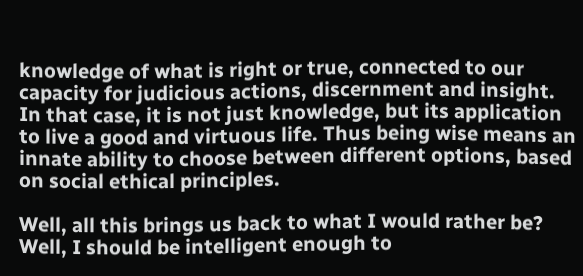knowledge of what is right or true, connected to our capacity for judicious actions, discernment and insight. In that case, it is not just knowledge, but its application to live a good and virtuous life. Thus being wise means an innate ability to choose between different options, based on social ethical principles.

Well, all this brings us back to what I would rather be? Well, I should be intelligent enough to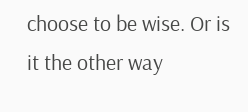choose to be wise. Or is it the other way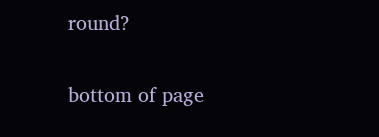round?

bottom of page